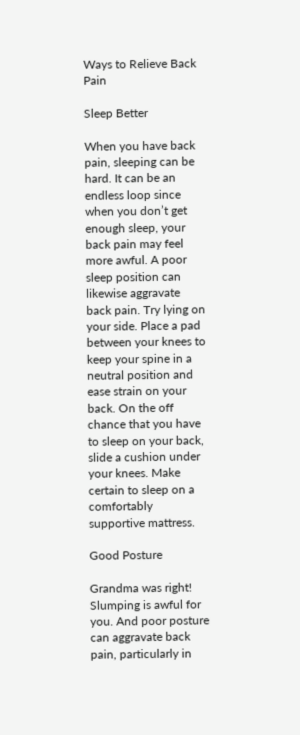Ways to Relieve Back Pain

Sleep Better

When you have back pain, sleeping can be hard. It can be an endless loop since when you don’t get enough sleep, your back pain may feel more awful. A poor sleep position can likewise aggravate back pain. Try lying on your side. Place a pad between your knees to keep your spine in a neutral position and ease strain on your back. On the off chance that you have to sleep on your back, slide a cushion under your knees. Make certain to sleep on a comfortably supportive mattress.

Good Posture

Grandma was right! Slumping is awful for you. And poor posture can aggravate back pain, particularly in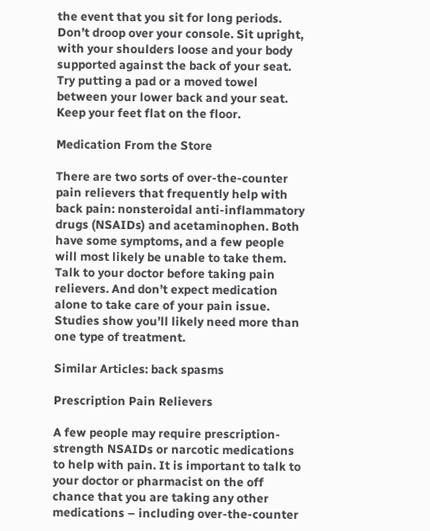the event that you sit for long periods. Don’t droop over your console. Sit upright, with your shoulders loose and your body supported against the back of your seat. Try putting a pad or a moved towel between your lower back and your seat. Keep your feet flat on the floor.

Medication From the Store

There are two sorts of over-the-counter pain relievers that frequently help with back pain: nonsteroidal anti-inflammatory drugs (NSAIDs) and acetaminophen. Both have some symptoms, and a few people will most likely be unable to take them. Talk to your doctor before taking pain relievers. And don’t expect medication alone to take care of your pain issue. Studies show you’ll likely need more than one type of treatment.

Similar Articles: back spasms

Prescription Pain Relievers

A few people may require prescription-strength NSAIDs or narcotic medications to help with pain. It is important to talk to your doctor or pharmacist on the off chance that you are taking any other medications – including over-the-counter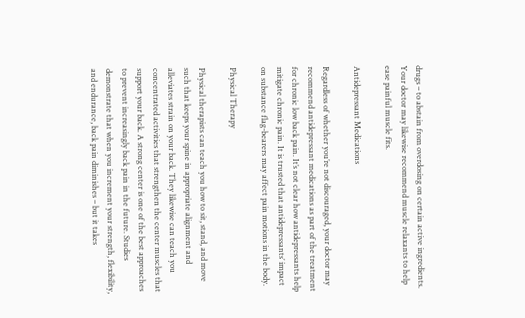drugs – to abstain from overdosing on certain active ingredients. Your doctor may likewise recommend muscle relaxants to help ease painful muscle fits.

Antidepressant Medications

Regardless of whether you’re not discouraged, your doctor may recommend antidepressant medications as part of the treatment for chronic low back pain. It’s not clear how antidepressants help mitigate chronic pain. It is trusted that antidepressants’ impact on substance flag-bearers may affect pain motions in the body.

Physical Therapy

Physical therapists can teach you how to sit, stand, and move such that keeps your spine in appropriate alignment and alleviates strain on your back. They likewise can teach you concentrated activities that strengthen the center muscles that support your back. A strong center is one of the best approaches to prevent increasingly back pain in the future. Studies demonstrate that when you increment your strength, flexibility, and endurance, back pain diminishes – but it takes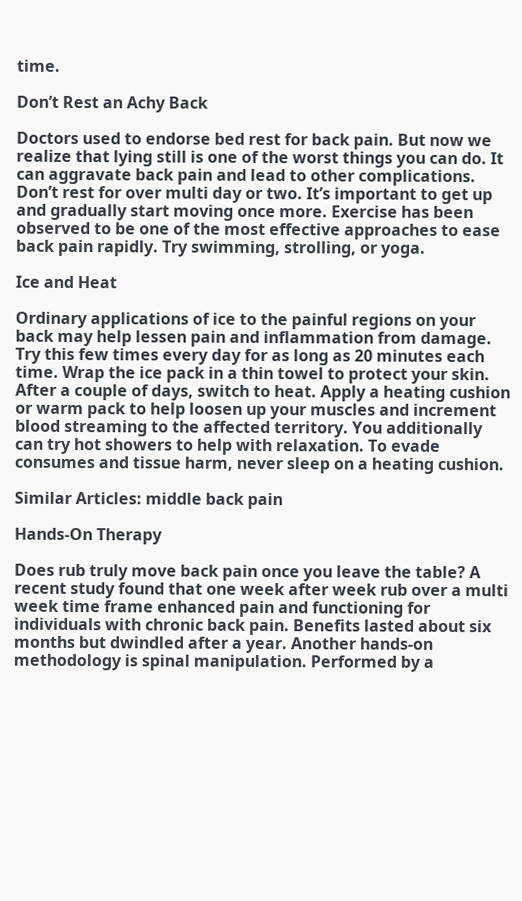time.

Don’t Rest an Achy Back

Doctors used to endorse bed rest for back pain. But now we realize that lying still is one of the worst things you can do. It can aggravate back pain and lead to other complications. Don’t rest for over multi day or two. It’s important to get up and gradually start moving once more. Exercise has been observed to be one of the most effective approaches to ease back pain rapidly. Try swimming, strolling, or yoga.

Ice and Heat

Ordinary applications of ice to the painful regions on your back may help lessen pain and inflammation from damage. Try this few times every day for as long as 20 minutes each time. Wrap the ice pack in a thin towel to protect your skin. After a couple of days, switch to heat. Apply a heating cushion or warm pack to help loosen up your muscles and increment blood streaming to the affected territory. You additionally can try hot showers to help with relaxation. To evade consumes and tissue harm, never sleep on a heating cushion.

Similar Articles: middle back pain

Hands-On Therapy

Does rub truly move back pain once you leave the table? A recent study found that one week after week rub over a multi week time frame enhanced pain and functioning for individuals with chronic back pain. Benefits lasted about six months but dwindled after a year. Another hands-on methodology is spinal manipulation. Performed by a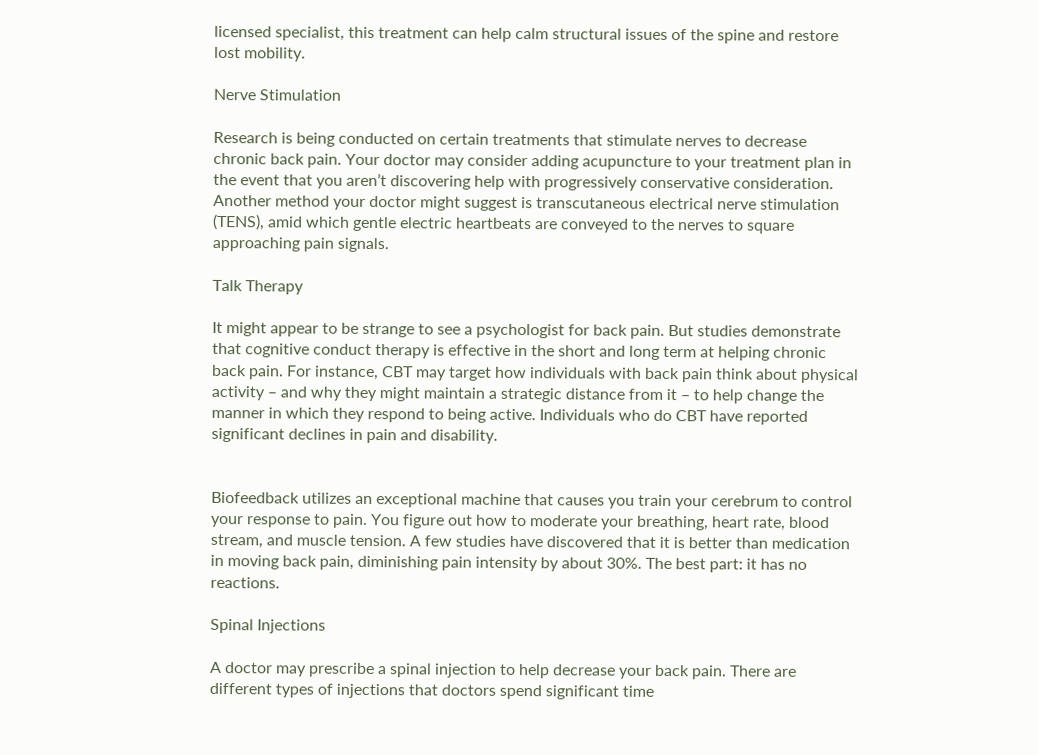licensed specialist, this treatment can help calm structural issues of the spine and restore lost mobility.

Nerve Stimulation

Research is being conducted on certain treatments that stimulate nerves to decrease chronic back pain. Your doctor may consider adding acupuncture to your treatment plan in the event that you aren’t discovering help with progressively conservative consideration. Another method your doctor might suggest is transcutaneous electrical nerve stimulation (TENS), amid which gentle electric heartbeats are conveyed to the nerves to square approaching pain signals.

Talk Therapy

It might appear to be strange to see a psychologist for back pain. But studies demonstrate that cognitive conduct therapy is effective in the short and long term at helping chronic back pain. For instance, CBT may target how individuals with back pain think about physical activity – and why they might maintain a strategic distance from it – to help change the manner in which they respond to being active. Individuals who do CBT have reported significant declines in pain and disability.


Biofeedback utilizes an exceptional machine that causes you train your cerebrum to control your response to pain. You figure out how to moderate your breathing, heart rate, blood stream, and muscle tension. A few studies have discovered that it is better than medication in moving back pain, diminishing pain intensity by about 30%. The best part: it has no reactions.

Spinal Injections

A doctor may prescribe a spinal injection to help decrease your back pain. There are different types of injections that doctors spend significant time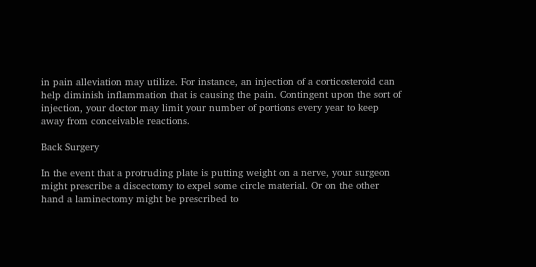in pain alleviation may utilize. For instance, an injection of a corticosteroid can help diminish inflammation that is causing the pain. Contingent upon the sort of injection, your doctor may limit your number of portions every year to keep away from conceivable reactions.

Back Surgery

In the event that a protruding plate is putting weight on a nerve, your surgeon might prescribe a discectomy to expel some circle material. Or on the other hand a laminectomy might be prescribed to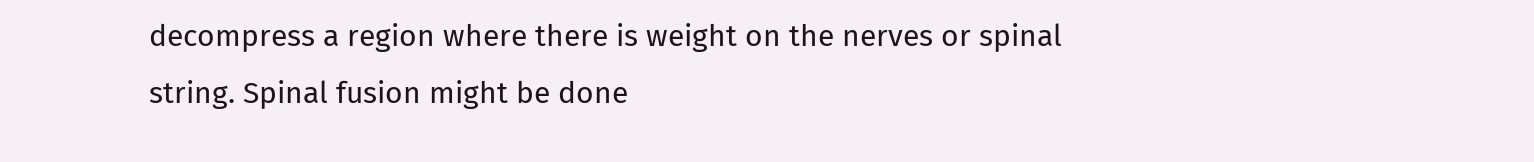decompress a region where there is weight on the nerves or spinal string. Spinal fusion might be done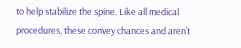to help stabilize the spine. Like all medical procedures, these convey chances and aren’t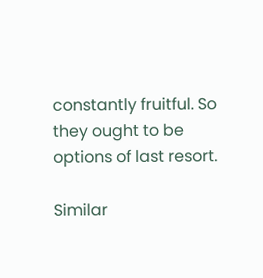constantly fruitful. So they ought to be options of last resort.

Similar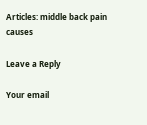Articles: middle back pain causes

Leave a Reply

Your email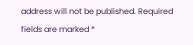address will not be published. Required fields are marked *